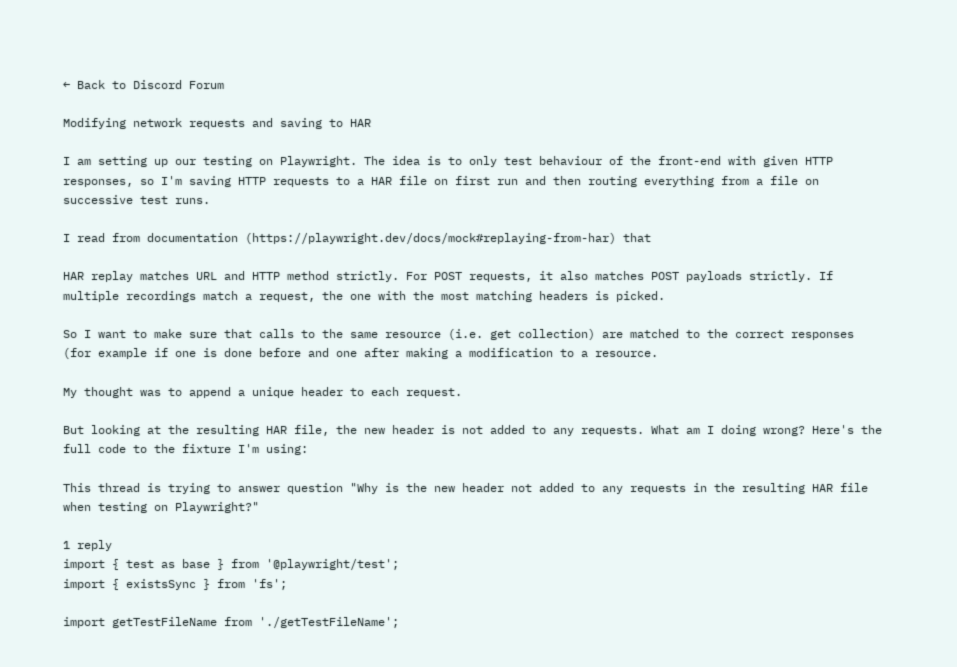← Back to Discord Forum

Modifying network requests and saving to HAR

I am setting up our testing on Playwright. The idea is to only test behaviour of the front-end with given HTTP responses, so I'm saving HTTP requests to a HAR file on first run and then routing everything from a file on successive test runs.

I read from documentation (https://playwright.dev/docs/mock#replaying-from-har) that

HAR replay matches URL and HTTP method strictly. For POST requests, it also matches POST payloads strictly. If multiple recordings match a request, the one with the most matching headers is picked.

So I want to make sure that calls to the same resource (i.e. get collection) are matched to the correct responses (for example if one is done before and one after making a modification to a resource.

My thought was to append a unique header to each request.

But looking at the resulting HAR file, the new header is not added to any requests. What am I doing wrong? Here's the full code to the fixture I'm using:

This thread is trying to answer question "Why is the new header not added to any requests in the resulting HAR file when testing on Playwright?"

1 reply
import { test as base } from '@playwright/test';
import { existsSync } from 'fs';

import getTestFileName from './getTestFileName';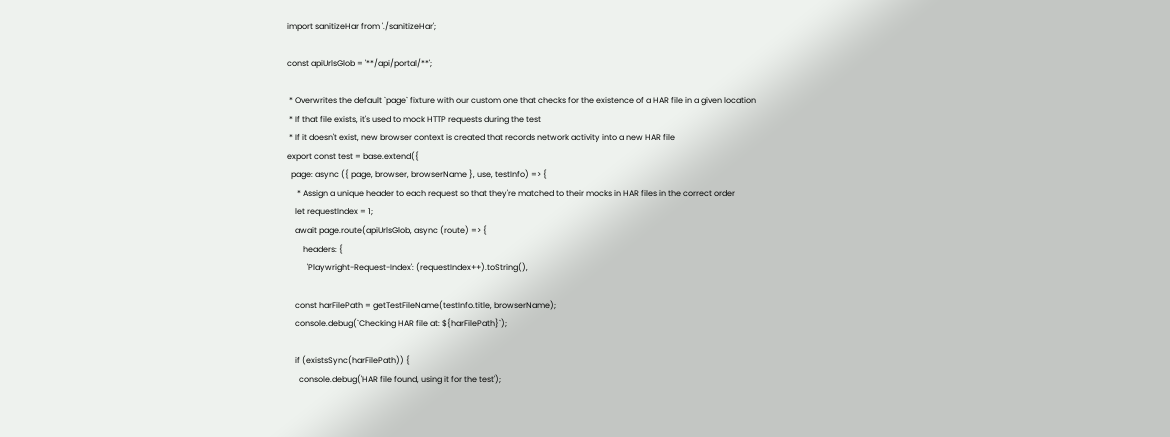import sanitizeHar from './sanitizeHar';

const apiUrlsGlob = '**/api/portal/**';

 * Overwrites the default `page` fixture with our custom one that checks for the existence of a HAR file in a given location
 * If that file exists, it's used to mock HTTP requests during the test
 * If it doesn't exist, new browser context is created that records network activity into a new HAR file
export const test = base.extend({
  page: async ({ page, browser, browserName }, use, testInfo) => {
     * Assign a unique header to each request so that they're matched to their mocks in HAR files in the correct order
    let requestIndex = 1;
    await page.route(apiUrlsGlob, async (route) => {
        headers: {
          'Playwright-Request-Index': (requestIndex++).toString(),

    const harFilePath = getTestFileName(testInfo.title, browserName);
    console.debug(`Checking HAR file at: ${harFilePath}`);

    if (existsSync(harFilePath)) {
      console.debug('HAR file found, using it for the test');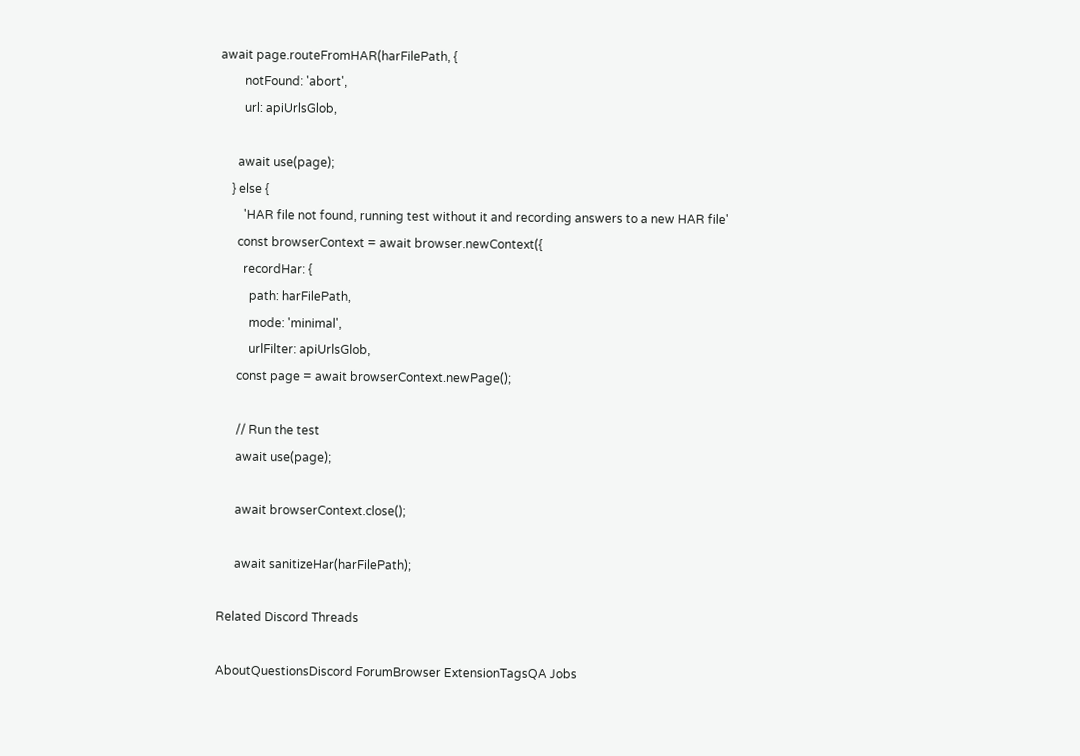await page.routeFromHAR(harFilePath, {
        notFound: 'abort',
        url: apiUrlsGlob,

      await use(page);
    } else {
        'HAR file not found, running test without it and recording answers to a new HAR file'
      const browserContext = await browser.newContext({
        recordHar: {
          path: harFilePath,
          mode: 'minimal',
          urlFilter: apiUrlsGlob,
      const page = await browserContext.newPage();

      // Run the test
      await use(page);

      await browserContext.close();

      await sanitizeHar(harFilePath);

Related Discord Threads

AboutQuestionsDiscord ForumBrowser ExtensionTagsQA Jobs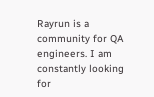Rayrun is a community for QA engineers. I am constantly looking for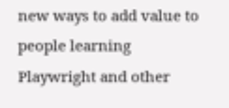new ways to add value to people learning Playwright and other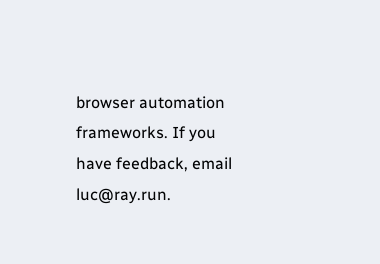browser automation frameworks. If you have feedback, email luc@ray.run.